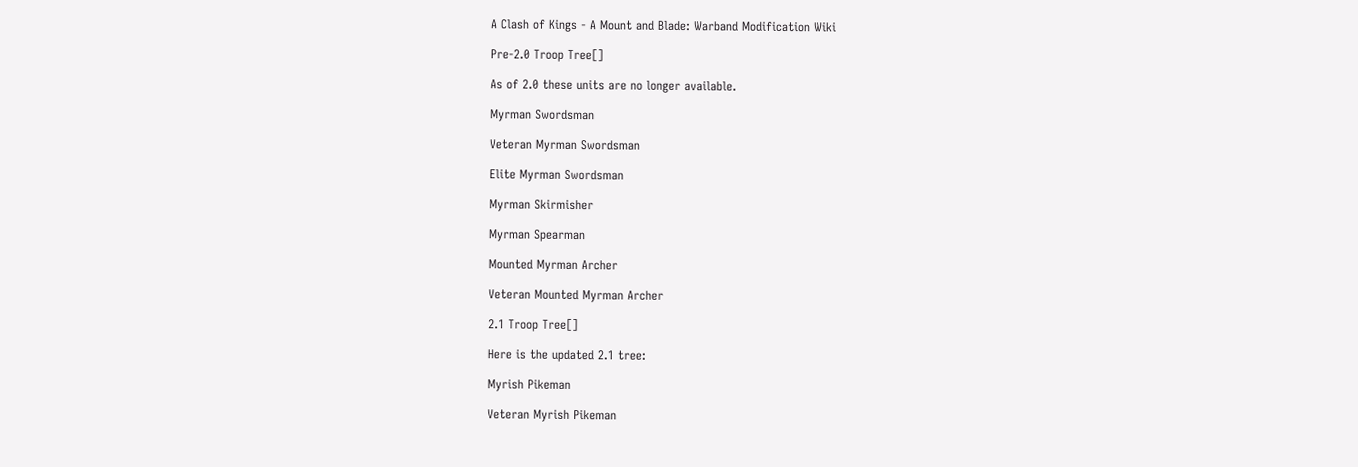A Clash of Kings - A Mount and Blade: Warband Modification Wiki

Pre-2.0 Troop Tree[]

As of 2.0 these units are no longer available.

Myrman Swordsman

Veteran Myrman Swordsman

Elite Myrman Swordsman

Myrman Skirmisher

Myrman Spearman

Mounted Myrman Archer

Veteran Mounted Myrman Archer

2.1 Troop Tree[]

Here is the updated 2.1 tree:

Myrish Pikeman

Veteran Myrish Pikeman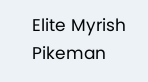Elite Myrish Pikeman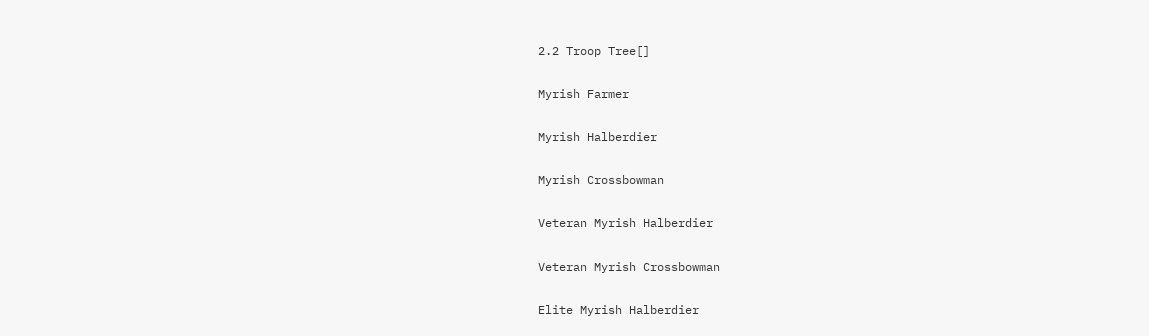2.2 Troop Tree[]

Myrish Farmer

Myrish Halberdier

Myrish Crossbowman

Veteran Myrish Halberdier

Veteran Myrish Crossbowman

Elite Myrish Halberdier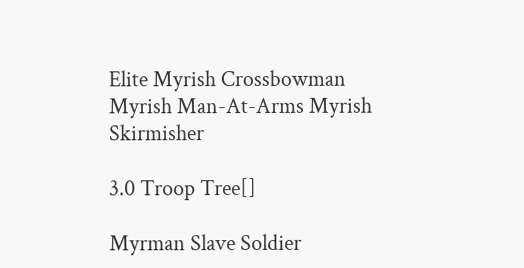Elite Myrish Crossbowman
Myrish Man-At-Arms Myrish Skirmisher

3.0 Troop Tree[]

Myrman Slave Soldier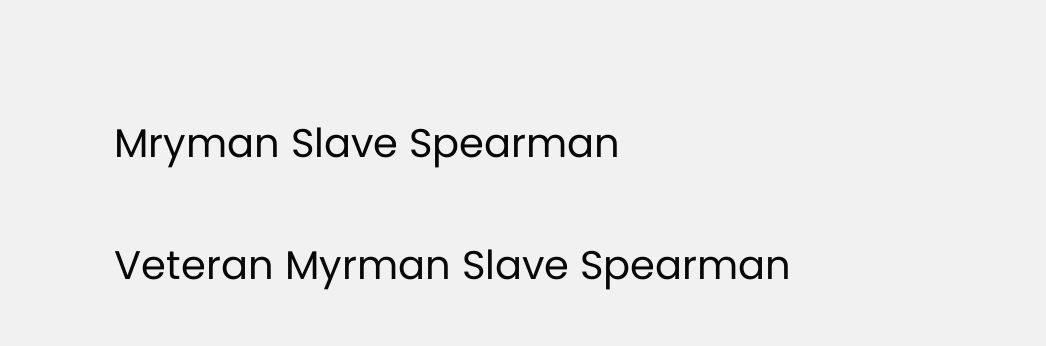Mryman Slave Spearman

Veteran Myrman Slave Spearman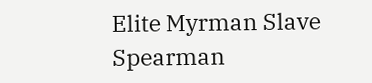Elite Myrman Slave Spearman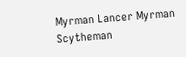Myrman Lancer Myrman Scytheman